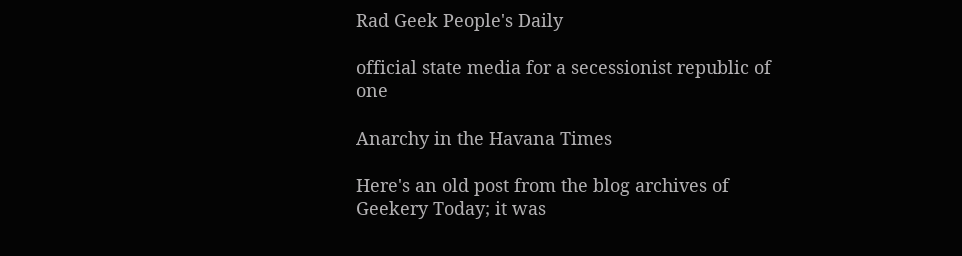Rad Geek People's Daily

official state media for a secessionist republic of one

Anarchy in the Havana Times

Here's an old post from the blog archives of Geekery Today; it was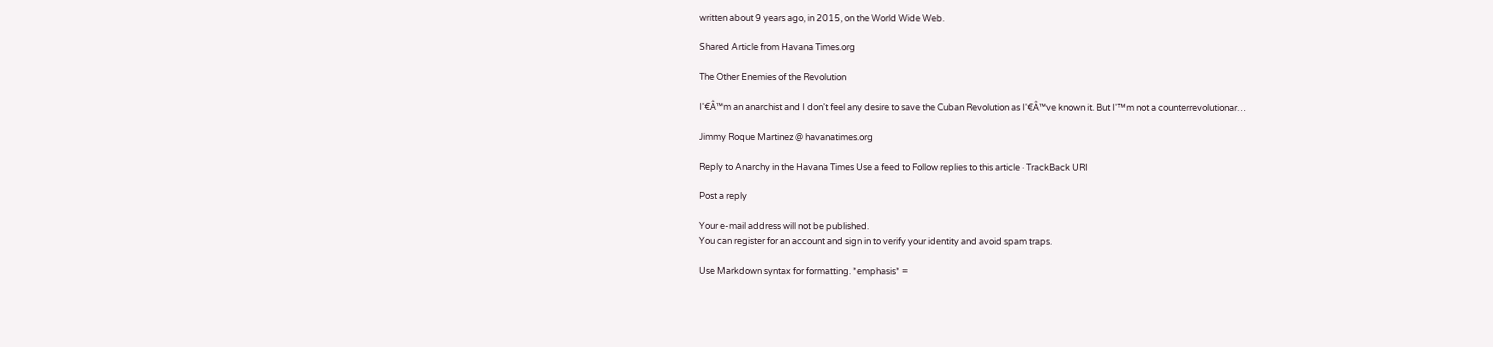written about 9 years ago, in 2015, on the World Wide Web.

Shared Article from Havana Times.org

The Other Enemies of the Revolution

I'€Â™m an anarchist and I don't feel any desire to save the Cuban Revolution as I'€Â™ve known it. But I'™m not a counterrevolutionar…

Jimmy Roque Martinez @ havanatimes.org

Reply to Anarchy in the Havana Times Use a feed to Follow replies to this article · TrackBack URI

Post a reply

Your e-mail address will not be published.
You can register for an account and sign in to verify your identity and avoid spam traps.

Use Markdown syntax for formatting. *emphasis* =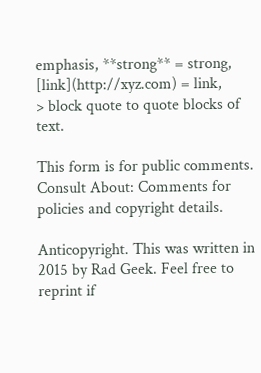emphasis, **strong** = strong, [link](http://xyz.com) = link,
> block quote to quote blocks of text.

This form is for public comments. Consult About: Comments for policies and copyright details.

Anticopyright. This was written in 2015 by Rad Geek. Feel free to reprint if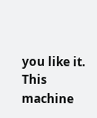you like it. This machine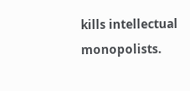kills intellectual monopolists.